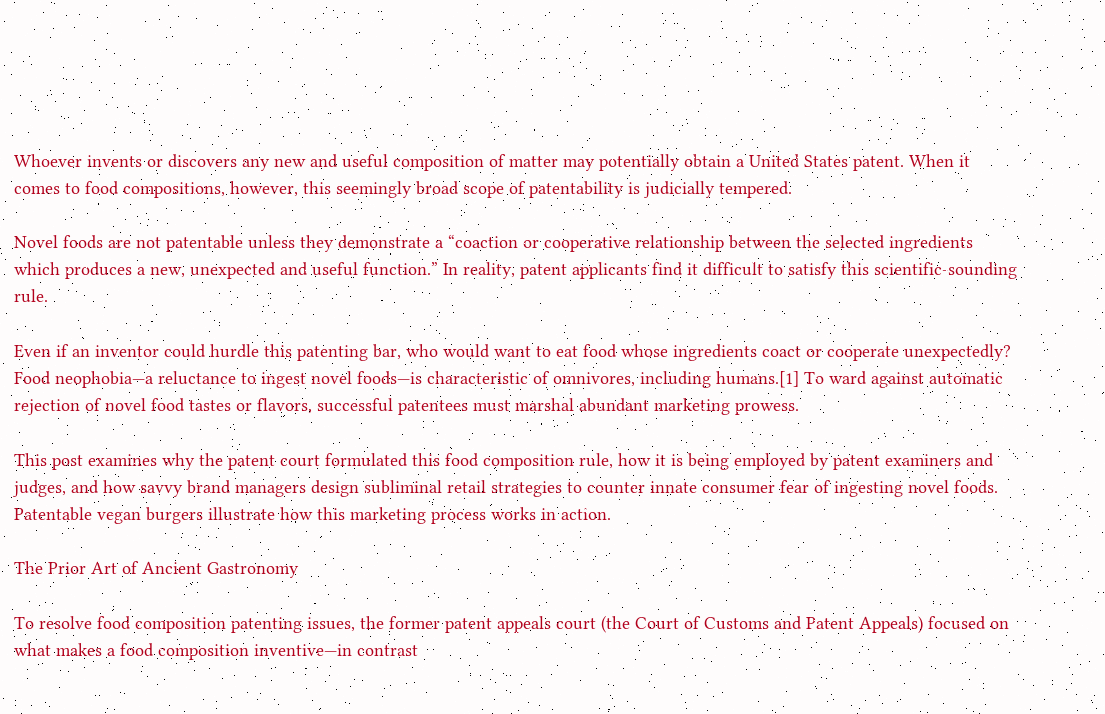Whoever invents or discovers any new and useful composition of matter may potentially obtain a United States patent. When it comes to food compositions, however, this seemingly broad scope of patentability is judicially tempered.

Novel foods are not patentable unless they demonstrate a “coaction or cooperative relationship between the selected ingredients which produces a new, unexpected and useful function.” In reality, patent applicants find it difficult to satisfy this scientific-sounding rule.

Even if an inventor could hurdle this patenting bar, who would want to eat food whose ingredients coact or cooperate unexpectedly?  Food neophobia—a reluctance to ingest novel foods—is characteristic of omnivores, including humans.[1] To ward against automatic rejection of novel food tastes or flavors, successful patentees must marshal abundant marketing prowess.

This post examines why the patent court formulated this food composition rule, how it is being employed by patent examiners and judges, and how savvy brand managers design subliminal retail strategies to counter innate consumer fear of ingesting novel foods.  Patentable vegan burgers illustrate how this marketing process works in action.

The Prior Art of Ancient Gastronomy

To resolve food composition patenting issues, the former patent appeals court (the Court of Customs and Patent Appeals) focused on what makes a food composition inventive—in contrast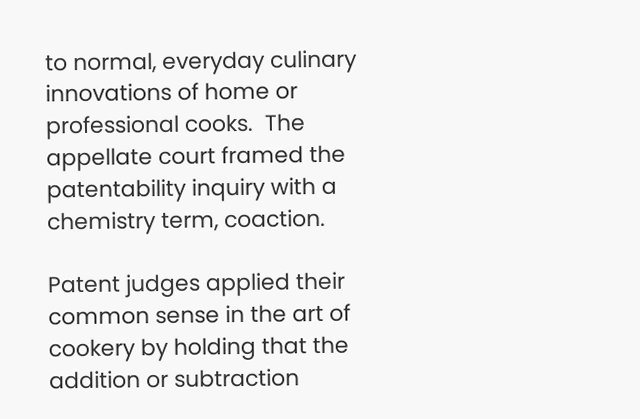to normal, everyday culinary innovations of home or professional cooks.  The appellate court framed the patentability inquiry with a chemistry term, coaction.

Patent judges applied their common sense in the art of cookery by holding that the addition or subtraction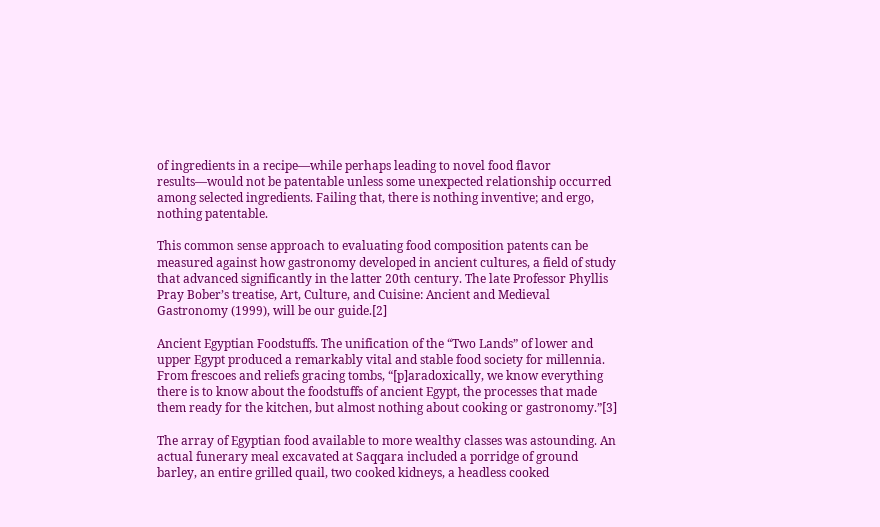of ingredients in a recipe—while perhaps leading to novel food flavor results—would not be patentable unless some unexpected relationship occurred among selected ingredients. Failing that, there is nothing inventive; and ergo, nothing patentable.

This common sense approach to evaluating food composition patents can be measured against how gastronomy developed in ancient cultures, a field of study that advanced significantly in the latter 20th century. The late Professor Phyllis Pray Bober’s treatise, Art, Culture, and Cuisine: Ancient and Medieval Gastronomy (1999), will be our guide.[2]

Ancient Egyptian Foodstuffs. The unification of the “Two Lands” of lower and upper Egypt produced a remarkably vital and stable food society for millennia. From frescoes and reliefs gracing tombs, “[p]aradoxically, we know everything there is to know about the foodstuffs of ancient Egypt, the processes that made them ready for the kitchen, but almost nothing about cooking or gastronomy.”[3]

The array of Egyptian food available to more wealthy classes was astounding. An actual funerary meal excavated at Saqqara included a porridge of ground barley, an entire grilled quail, two cooked kidneys, a headless cooked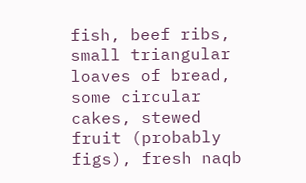fish, beef ribs, small triangular loaves of bread, some circular cakes, stewed fruit (probably figs), fresh naqb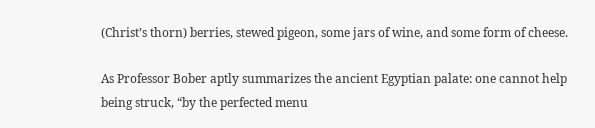(Christ’s thorn) berries, stewed pigeon, some jars of wine, and some form of cheese.

As Professor Bober aptly summarizes the ancient Egyptian palate: one cannot help being struck, “by the perfected menu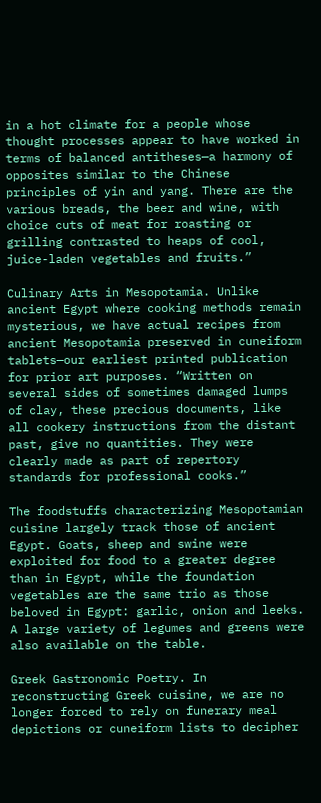in a hot climate for a people whose thought processes appear to have worked in terms of balanced antitheses—a harmony of opposites similar to the Chinese principles of yin and yang. There are the various breads, the beer and wine, with choice cuts of meat for roasting or grilling contrasted to heaps of cool, juice-laden vegetables and fruits.”

Culinary Arts in Mesopotamia. Unlike ancient Egypt where cooking methods remain mysterious, we have actual recipes from ancient Mesopotamia preserved in cuneiform tablets—our earliest printed publication for prior art purposes. “Written on several sides of sometimes damaged lumps of clay, these precious documents, like all cookery instructions from the distant past, give no quantities. They were clearly made as part of repertory standards for professional cooks.”

The foodstuffs characterizing Mesopotamian cuisine largely track those of ancient Egypt. Goats, sheep and swine were exploited for food to a greater degree than in Egypt, while the foundation vegetables are the same trio as those beloved in Egypt: garlic, onion and leeks. A large variety of legumes and greens were also available on the table.

Greek Gastronomic Poetry. In reconstructing Greek cuisine, we are no longer forced to rely on funerary meal depictions or cuneiform lists to decipher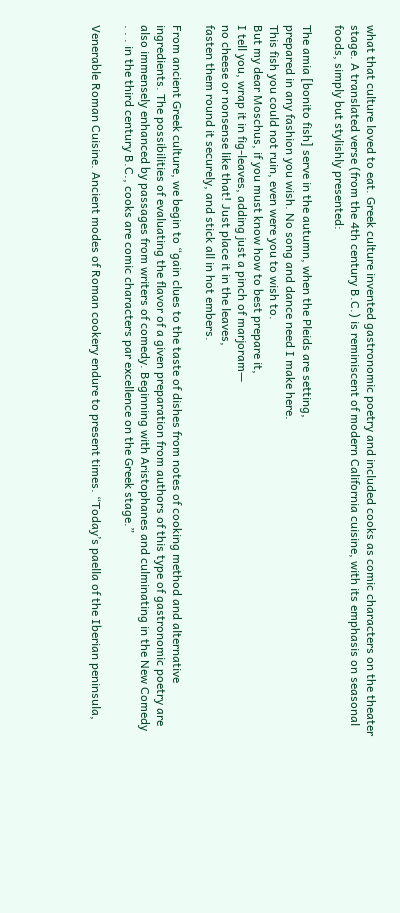what that culture loved to eat. Greek culture invented gastronomic poetry and included cooks as comic characters on the theater stage. A translated verse (from the 4th century B.C.) is reminiscent of modern California cuisine, with its emphasis on seasonal foods, simply but stylishly presented:

The amia [bonito fish] serve in the autumn, when the Pleids are setting,
prepared in any fashion you wish. No song and dance need I make here.
This fish you could not ruin, even were you to wish to.
But my dear Moschus, if you must know how to best prepare it,
I tell you, wrap it in fig-leaves, adding just a pinch of marjoram—
no cheese or nonsense like that! Just place it in the leaves,
fasten them round it securely, and stick all in hot embers.

From ancient Greek culture, we begin to “gain clues to the taste of dishes from notes of cooking method and alternative ingredients. The possibilities of evaluating the flavor of a given preparation from authors of this type of gastronomic poetry are also immensely enhanced by passages from writers of comedy. Beginning with Aristophanes and culminating in the New Comedy . . . in the third century B.C., cooks are comic characters par excellence on the Greek stage.”

Venerable Roman Cuisine. Ancient modes of Roman cookery endure to present times. “Today’s paella of the Iberian peninsula,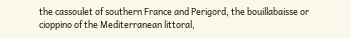the cassoulet of southern France and Perigord, the bouillabaisse or cioppino of the Mediterranean littoral,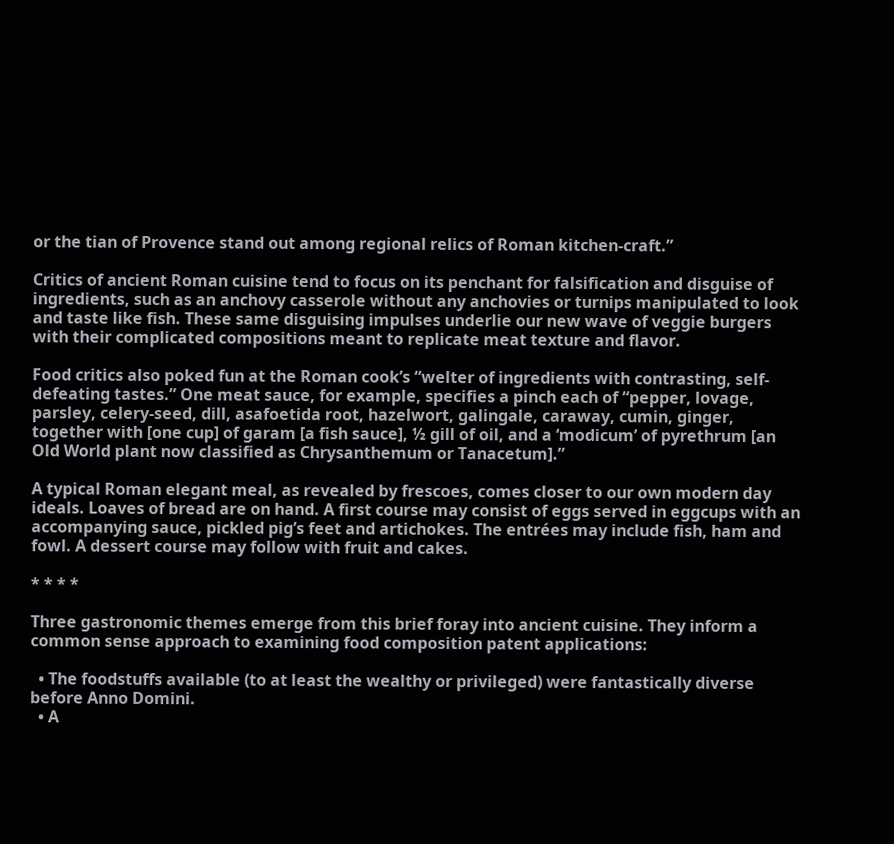or the tian of Provence stand out among regional relics of Roman kitchen-craft.”

Critics of ancient Roman cuisine tend to focus on its penchant for falsification and disguise of ingredients, such as an anchovy casserole without any anchovies or turnips manipulated to look and taste like fish. These same disguising impulses underlie our new wave of veggie burgers with their complicated compositions meant to replicate meat texture and flavor.

Food critics also poked fun at the Roman cook’s “welter of ingredients with contrasting, self-defeating tastes.” One meat sauce, for example, specifies a pinch each of “pepper, lovage, parsley, celery-seed, dill, asafoetida root, hazelwort, galingale, caraway, cumin, ginger, together with [one cup] of garam [a fish sauce], ½ gill of oil, and a ‘modicum’ of pyrethrum [an Old World plant now classified as Chrysanthemum or Tanacetum].”

A typical Roman elegant meal, as revealed by frescoes, comes closer to our own modern day ideals. Loaves of bread are on hand. A first course may consist of eggs served in eggcups with an accompanying sauce, pickled pig’s feet and artichokes. The entrées may include fish, ham and fowl. A dessert course may follow with fruit and cakes.

* * * *

Three gastronomic themes emerge from this brief foray into ancient cuisine. They inform a common sense approach to examining food composition patent applications:

  • The foodstuffs available (to at least the wealthy or privileged) were fantastically diverse before Anno Domini.
  • A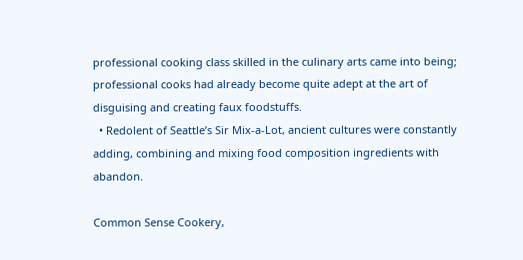professional cooking class skilled in the culinary arts came into being; professional cooks had already become quite adept at the art of disguising and creating faux foodstuffs.
  • Redolent of Seattle’s Sir Mix-a-Lot, ancient cultures were constantly adding, combining and mixing food composition ingredients with abandon.

Common Sense Cookery,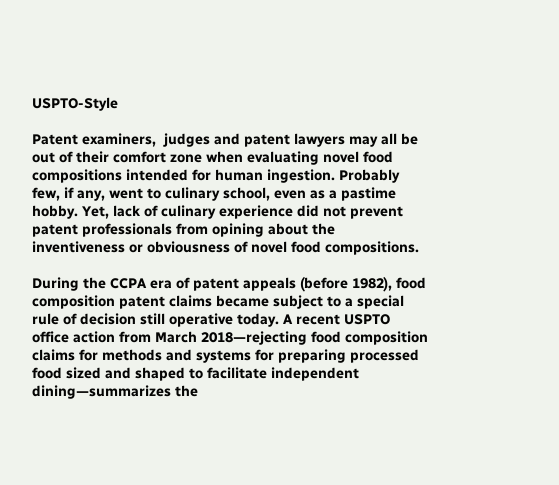USPTO-Style

Patent examiners,  judges and patent lawyers may all be out of their comfort zone when evaluating novel food compositions intended for human ingestion. Probably few, if any, went to culinary school, even as a pastime hobby. Yet, lack of culinary experience did not prevent patent professionals from opining about the inventiveness or obviousness of novel food compositions.

During the CCPA era of patent appeals (before 1982), food composition patent claims became subject to a special rule of decision still operative today. A recent USPTO office action from March 2018—rejecting food composition claims for methods and systems for preparing processed food sized and shaped to facilitate independent dining—summarizes the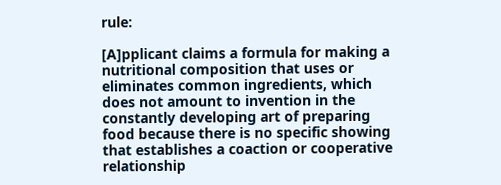rule:

[A]pplicant claims a formula for making a nutritional composition that uses or eliminates common ingredients, which does not amount to invention in the constantly developing art of preparing food because there is no specific showing that establishes a coaction or cooperative relationship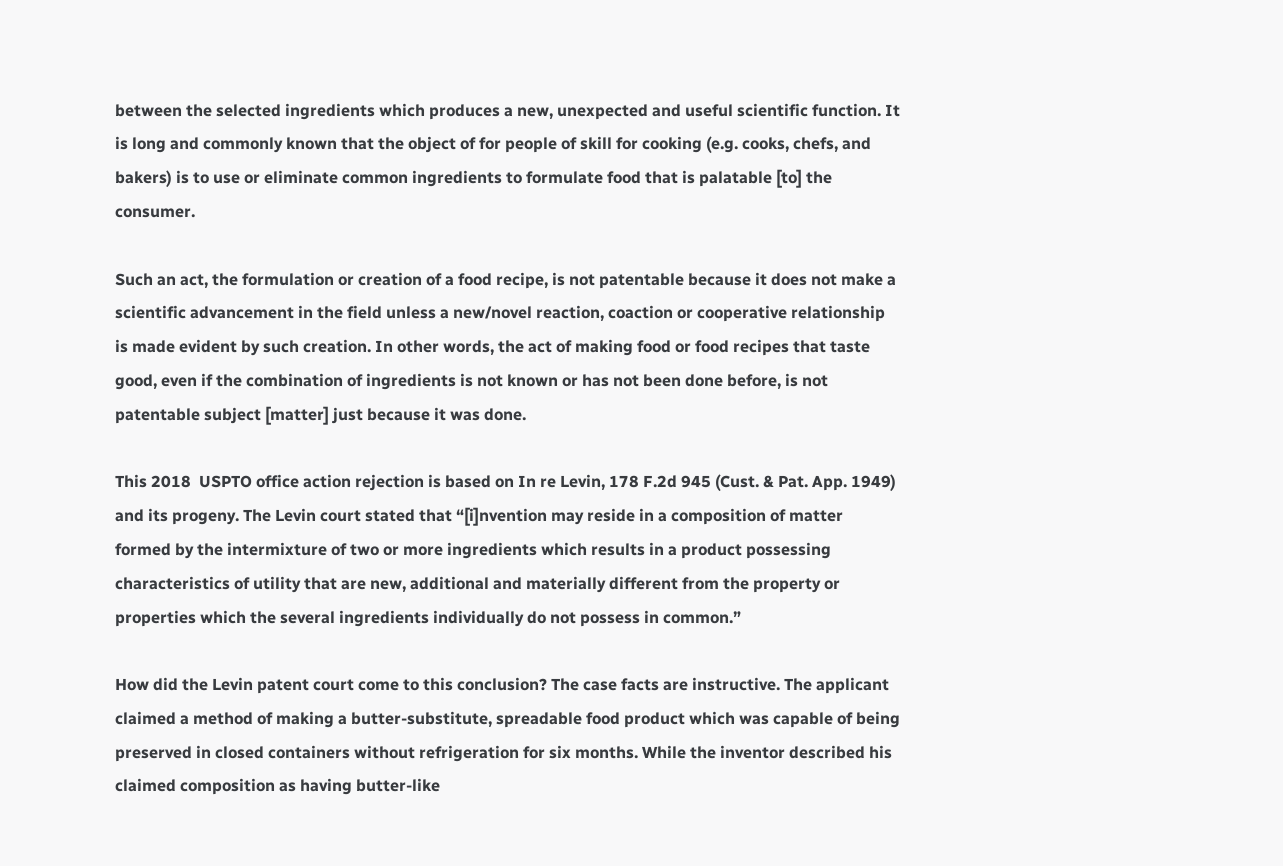between the selected ingredients which produces a new, unexpected and useful scientific function. It is long and commonly known that the object of for people of skill for cooking (e.g. cooks, chefs, and bakers) is to use or eliminate common ingredients to formulate food that is palatable [to] the consumer.

Such an act, the formulation or creation of a food recipe, is not patentable because it does not make a scientific advancement in the field unless a new/novel reaction, coaction or cooperative relationship is made evident by such creation. In other words, the act of making food or food recipes that taste good, even if the combination of ingredients is not known or has not been done before, is not patentable subject [matter] just because it was done.

This 2018  USPTO office action rejection is based on In re Levin, 178 F.2d 945 (Cust. & Pat. App. 1949) and its progeny. The Levin court stated that “[i]nvention may reside in a composition of matter formed by the intermixture of two or more ingredients which results in a product possessing characteristics of utility that are new, additional and materially different from the property or properties which the several ingredients individually do not possess in common.”

How did the Levin patent court come to this conclusion? The case facts are instructive. The applicant claimed a method of making a butter-substitute, spreadable food product which was capable of being preserved in closed containers without refrigeration for six months. While the inventor described his claimed composition as having butter-like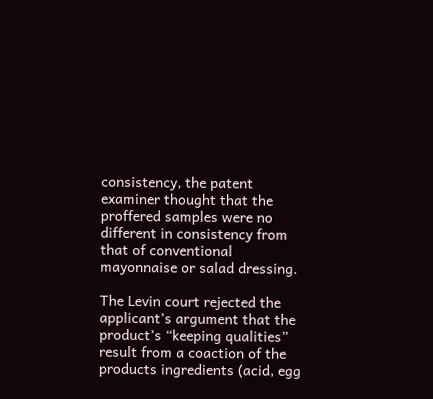consistency, the patent examiner thought that the proffered samples were no different in consistency from that of conventional mayonnaise or salad dressing.

The Levin court rejected the applicant’s argument that the product’s “keeping qualities” result from a coaction of the products ingredients (acid, egg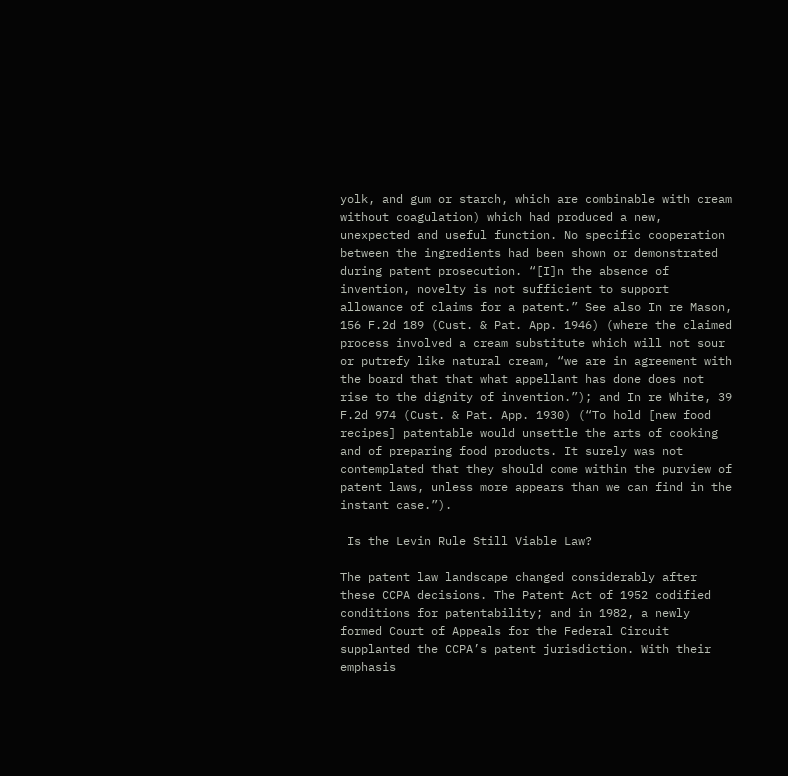yolk, and gum or starch, which are combinable with cream without coagulation) which had produced a new, unexpected and useful function. No specific cooperation between the ingredients had been shown or demonstrated during patent prosecution. “[I]n the absence of invention, novelty is not sufficient to support allowance of claims for a patent.” See also In re Mason, 156 F.2d 189 (Cust. & Pat. App. 1946) (where the claimed process involved a cream substitute which will not sour or putrefy like natural cream, “we are in agreement with the board that that what appellant has done does not rise to the dignity of invention.”); and In re White, 39 F.2d 974 (Cust. & Pat. App. 1930) (“To hold [new food recipes] patentable would unsettle the arts of cooking and of preparing food products. It surely was not contemplated that they should come within the purview of patent laws, unless more appears than we can find in the instant case.”).

 Is the Levin Rule Still Viable Law?

The patent law landscape changed considerably after these CCPA decisions. The Patent Act of 1952 codified conditions for patentability; and in 1982, a newly formed Court of Appeals for the Federal Circuit supplanted the CCPA’s patent jurisdiction. With their emphasis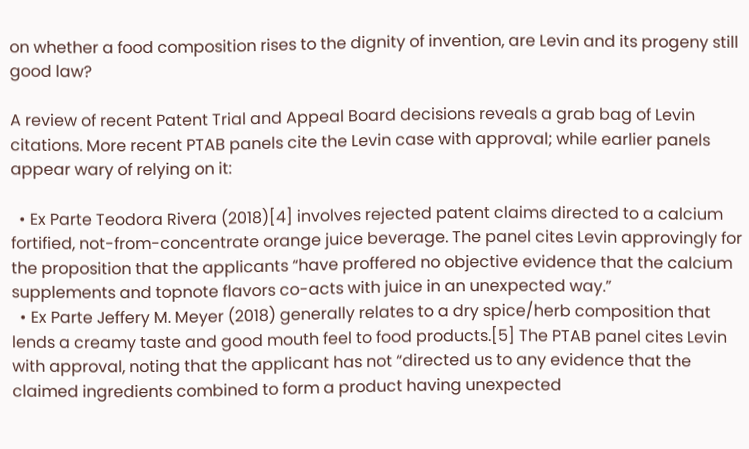on whether a food composition rises to the dignity of invention, are Levin and its progeny still good law?

A review of recent Patent Trial and Appeal Board decisions reveals a grab bag of Levin citations. More recent PTAB panels cite the Levin case with approval; while earlier panels appear wary of relying on it:

  • Ex Parte Teodora Rivera (2018)[4] involves rejected patent claims directed to a calcium fortified, not-from-concentrate orange juice beverage. The panel cites Levin approvingly for the proposition that the applicants “have proffered no objective evidence that the calcium supplements and topnote flavors co-acts with juice in an unexpected way.”
  • Ex Parte Jeffery M. Meyer (2018) generally relates to a dry spice/herb composition that lends a creamy taste and good mouth feel to food products.[5] The PTAB panel cites Levin with approval, noting that the applicant has not “directed us to any evidence that the claimed ingredients combined to form a product having unexpected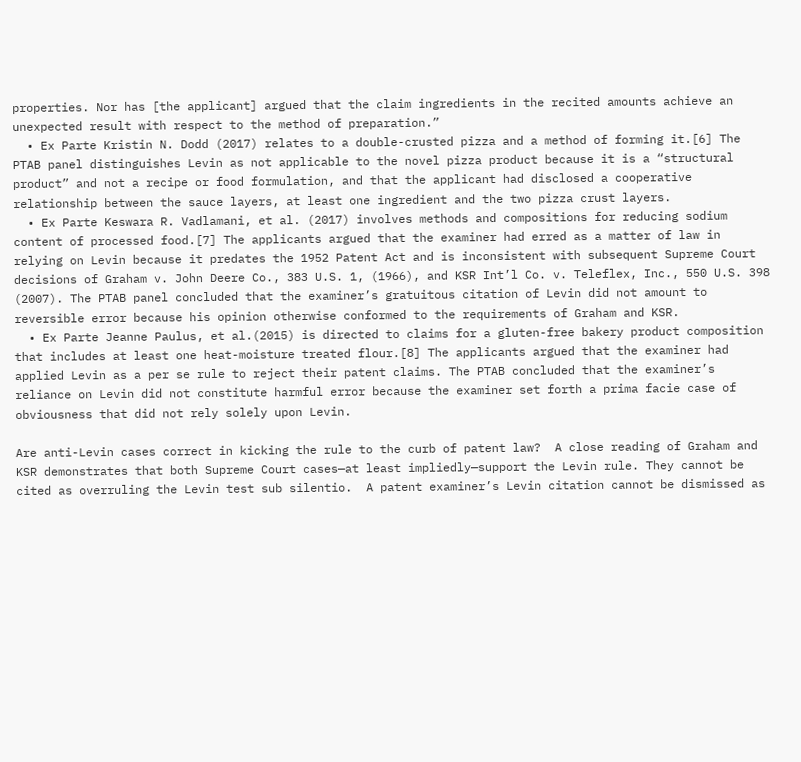properties. Nor has [the applicant] argued that the claim ingredients in the recited amounts achieve an unexpected result with respect to the method of preparation.”
  • Ex Parte Kristin N. Dodd (2017) relates to a double-crusted pizza and a method of forming it.[6] The PTAB panel distinguishes Levin as not applicable to the novel pizza product because it is a “structural product” and not a recipe or food formulation, and that the applicant had disclosed a cooperative relationship between the sauce layers, at least one ingredient and the two pizza crust layers.
  • Ex Parte Keswara R. Vadlamani, et al. (2017) involves methods and compositions for reducing sodium content of processed food.[7] The applicants argued that the examiner had erred as a matter of law in relying on Levin because it predates the 1952 Patent Act and is inconsistent with subsequent Supreme Court decisions of Graham v. John Deere Co., 383 U.S. 1, (1966), and KSR Int’l Co. v. Teleflex, Inc., 550 U.S. 398 (2007). The PTAB panel concluded that the examiner’s gratuitous citation of Levin did not amount to reversible error because his opinion otherwise conformed to the requirements of Graham and KSR.
  • Ex Parte Jeanne Paulus, et al.(2015) is directed to claims for a gluten-free bakery product composition that includes at least one heat-moisture treated flour.[8] The applicants argued that the examiner had applied Levin as a per se rule to reject their patent claims. The PTAB concluded that the examiner’s reliance on Levin did not constitute harmful error because the examiner set forth a prima facie case of obviousness that did not rely solely upon Levin.

Are anti-Levin cases correct in kicking the rule to the curb of patent law?  A close reading of Graham and KSR demonstrates that both Supreme Court cases—at least impliedly—support the Levin rule. They cannot be cited as overruling the Levin test sub silentio.  A patent examiner’s Levin citation cannot be dismissed as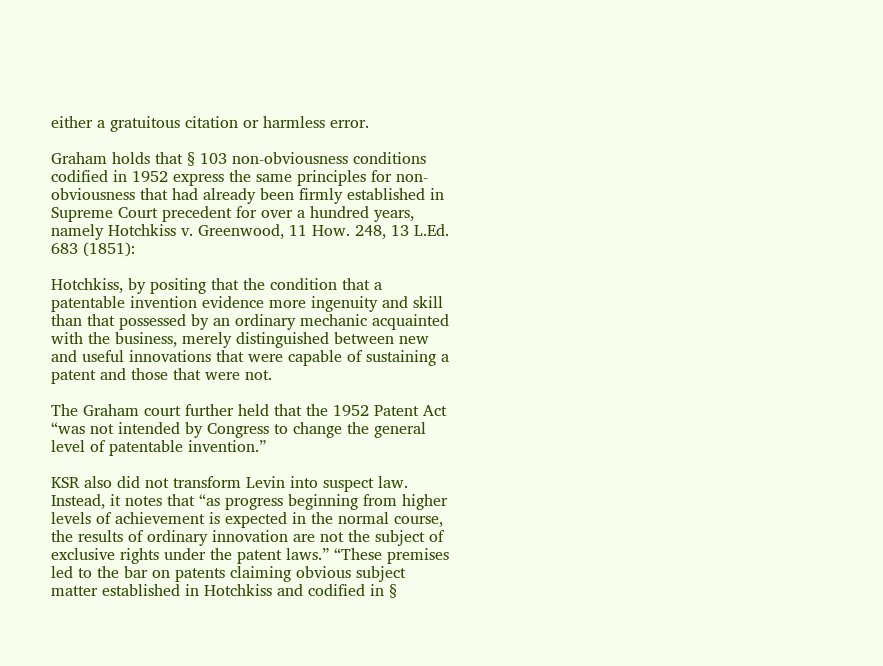either a gratuitous citation or harmless error.

Graham holds that § 103 non-obviousness conditions codified in 1952 express the same principles for non-obviousness that had already been firmly established in Supreme Court precedent for over a hundred years, namely Hotchkiss v. Greenwood, 11 How. 248, 13 L.Ed. 683 (1851):

Hotchkiss, by positing that the condition that a patentable invention evidence more ingenuity and skill than that possessed by an ordinary mechanic acquainted with the business, merely distinguished between new and useful innovations that were capable of sustaining a patent and those that were not.

The Graham court further held that the 1952 Patent Act “was not intended by Congress to change the general level of patentable invention.”

KSR also did not transform Levin into suspect law. Instead, it notes that “as progress beginning from higher levels of achievement is expected in the normal course, the results of ordinary innovation are not the subject of exclusive rights under the patent laws.” “These premises led to the bar on patents claiming obvious subject matter established in Hotchkiss and codified in §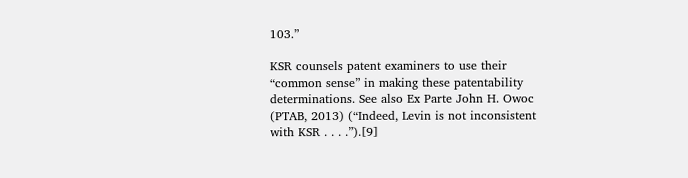103.”

KSR counsels patent examiners to use their “common sense” in making these patentability determinations. See also Ex Parte John H. Owoc (PTAB, 2013) (“Indeed, Levin is not inconsistent with KSR . . . .”).[9]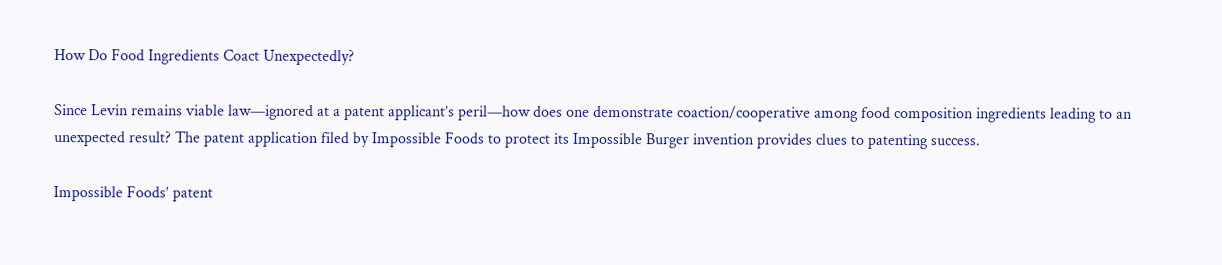How Do Food Ingredients Coact Unexpectedly?

Since Levin remains viable law—ignored at a patent applicant’s peril—how does one demonstrate coaction/cooperative among food composition ingredients leading to an unexpected result? The patent application filed by Impossible Foods to protect its Impossible Burger invention provides clues to patenting success.

Impossible Foods’ patent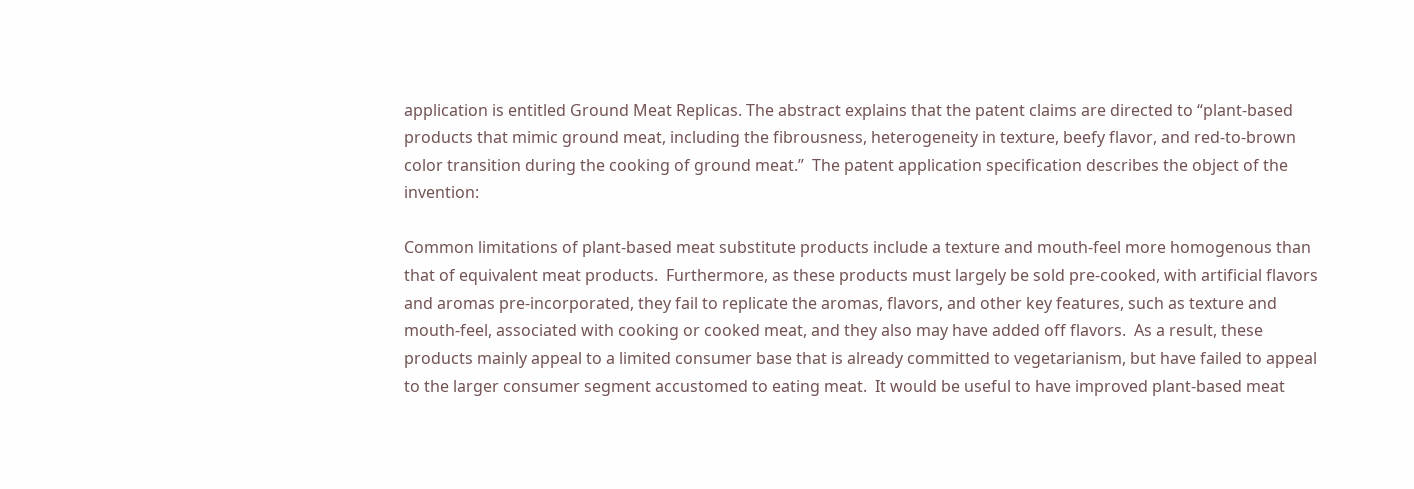application is entitled Ground Meat Replicas. The abstract explains that the patent claims are directed to “plant-based products that mimic ground meat, including the fibrousness, heterogeneity in texture, beefy flavor, and red-to-brown color transition during the cooking of ground meat.”  The patent application specification describes the object of the invention:

Common limitations of plant-based meat substitute products include a texture and mouth-feel more homogenous than that of equivalent meat products.  Furthermore, as these products must largely be sold pre-cooked, with artificial flavors and aromas pre-incorporated, they fail to replicate the aromas, flavors, and other key features, such as texture and mouth-feel, associated with cooking or cooked meat, and they also may have added off flavors.  As a result, these products mainly appeal to a limited consumer base that is already committed to vegetarianism, but have failed to appeal to the larger consumer segment accustomed to eating meat.  It would be useful to have improved plant-based meat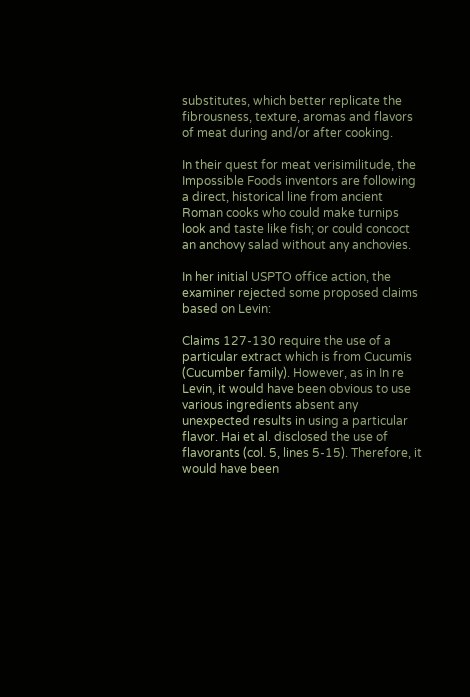substitutes, which better replicate the fibrousness, texture, aromas and flavors of meat during and/or after cooking.

In their quest for meat verisimilitude, the Impossible Foods inventors are following a direct, historical line from ancient Roman cooks who could make turnips look and taste like fish; or could concoct an anchovy salad without any anchovies.

In her initial USPTO office action, the examiner rejected some proposed claims based on Levin:

Claims 127-130 require the use of a particular extract which is from Cucumis (Cucumber family). However, as in In re Levin, it would have been obvious to use various ingredients absent any unexpected results in using a particular flavor. Hai et al. disclosed the use of flavorants (col. 5, lines 5-15). Therefore, it would have been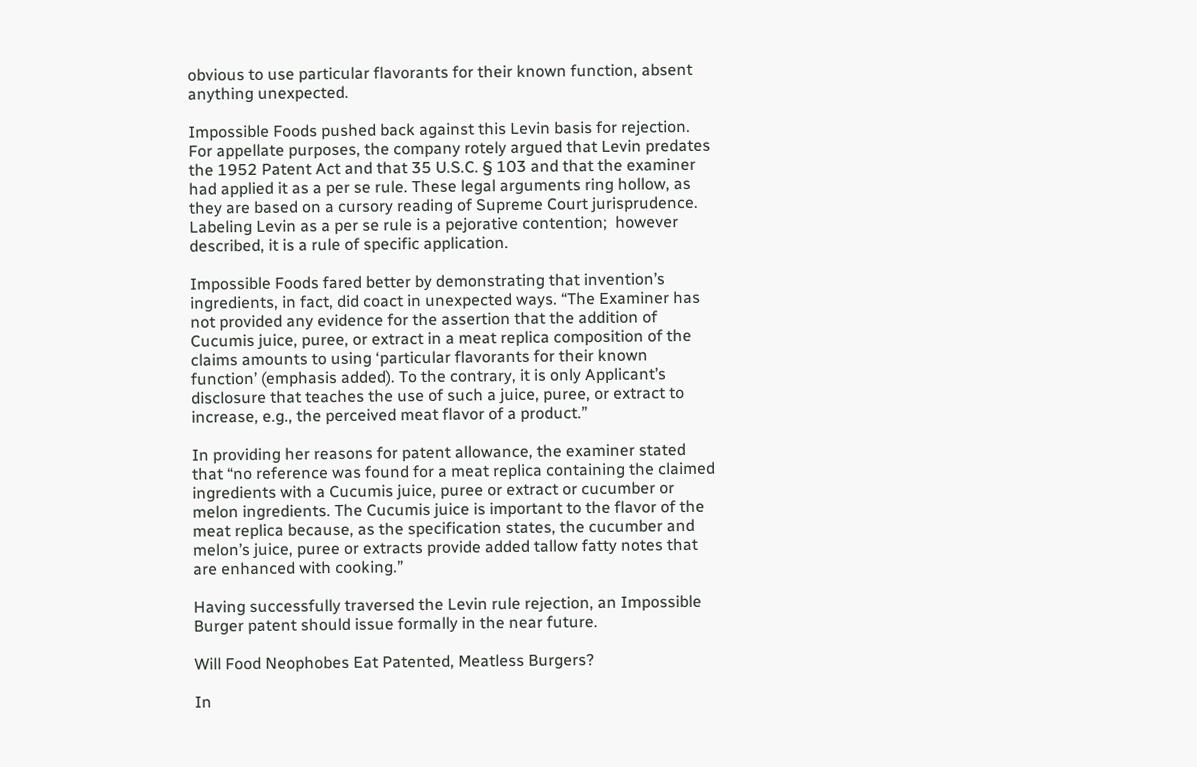obvious to use particular flavorants for their known function, absent anything unexpected.

Impossible Foods pushed back against this Levin basis for rejection. For appellate purposes, the company rotely argued that Levin predates the 1952 Patent Act and that 35 U.S.C. § 103 and that the examiner had applied it as a per se rule. These legal arguments ring hollow, as they are based on a cursory reading of Supreme Court jurisprudence. Labeling Levin as a per se rule is a pejorative contention;  however described, it is a rule of specific application.

Impossible Foods fared better by demonstrating that invention’s ingredients, in fact, did coact in unexpected ways. “The Examiner has not provided any evidence for the assertion that the addition of Cucumis juice, puree, or extract in a meat replica composition of the claims amounts to using ‘particular flavorants for their known function’ (emphasis added). To the contrary, it is only Applicant’s disclosure that teaches the use of such a juice, puree, or extract to increase, e.g., the perceived meat flavor of a product.”

In providing her reasons for patent allowance, the examiner stated that “no reference was found for a meat replica containing the claimed ingredients with a Cucumis juice, puree or extract or cucumber or melon ingredients. The Cucumis juice is important to the flavor of the meat replica because, as the specification states, the cucumber and melon’s juice, puree or extracts provide added tallow fatty notes that are enhanced with cooking.”

Having successfully traversed the Levin rule rejection, an Impossible Burger patent should issue formally in the near future.

Will Food Neophobes Eat Patented, Meatless Burgers?

In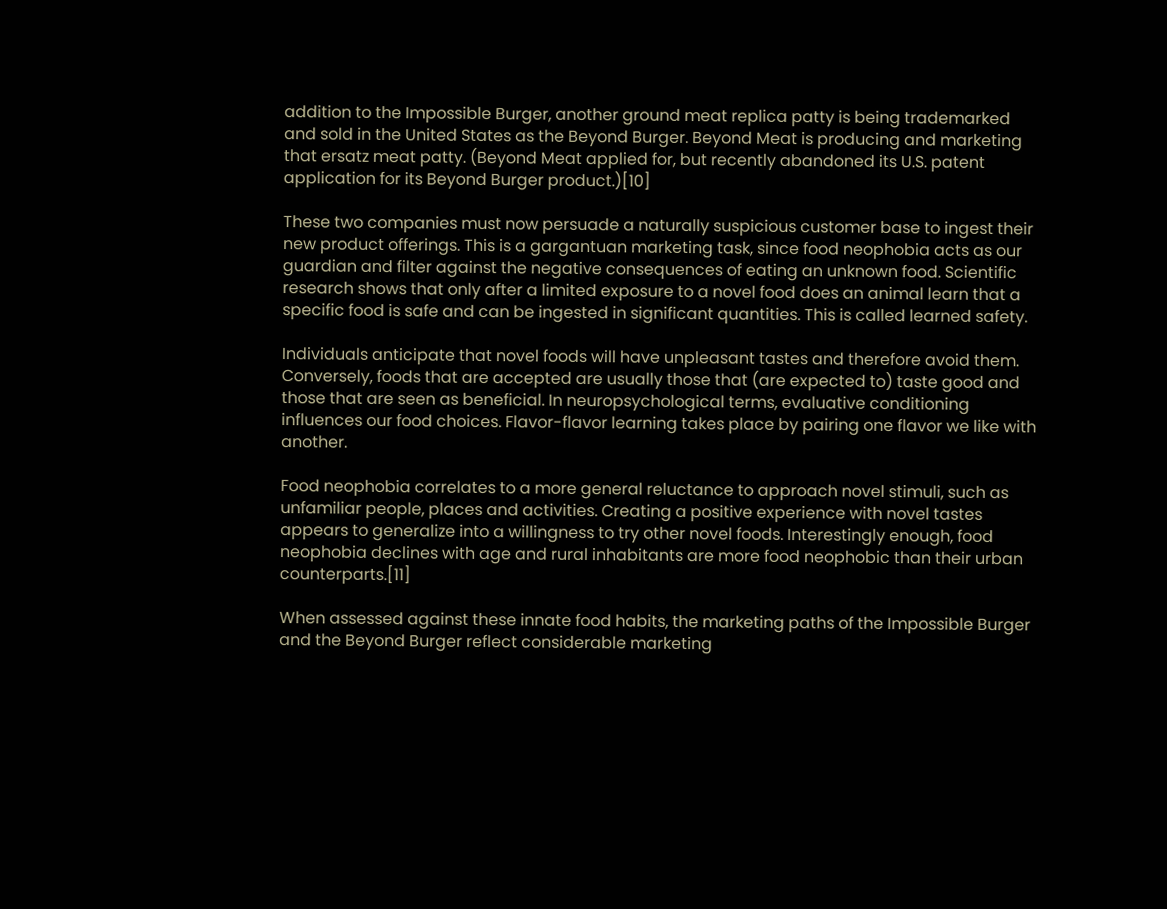addition to the Impossible Burger, another ground meat replica patty is being trademarked and sold in the United States as the Beyond Burger. Beyond Meat is producing and marketing that ersatz meat patty. (Beyond Meat applied for, but recently abandoned its U.S. patent application for its Beyond Burger product.)[10]

These two companies must now persuade a naturally suspicious customer base to ingest their new product offerings. This is a gargantuan marketing task, since food neophobia acts as our guardian and filter against the negative consequences of eating an unknown food. Scientific research shows that only after a limited exposure to a novel food does an animal learn that a specific food is safe and can be ingested in significant quantities. This is called learned safety.

Individuals anticipate that novel foods will have unpleasant tastes and therefore avoid them. Conversely, foods that are accepted are usually those that (are expected to) taste good and those that are seen as beneficial. In neuropsychological terms, evaluative conditioning influences our food choices. Flavor-flavor learning takes place by pairing one flavor we like with another.

Food neophobia correlates to a more general reluctance to approach novel stimuli, such as unfamiliar people, places and activities. Creating a positive experience with novel tastes appears to generalize into a willingness to try other novel foods. Interestingly enough, food neophobia declines with age and rural inhabitants are more food neophobic than their urban counterparts.[11]

When assessed against these innate food habits, the marketing paths of the Impossible Burger and the Beyond Burger reflect considerable marketing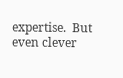expertise.  But even clever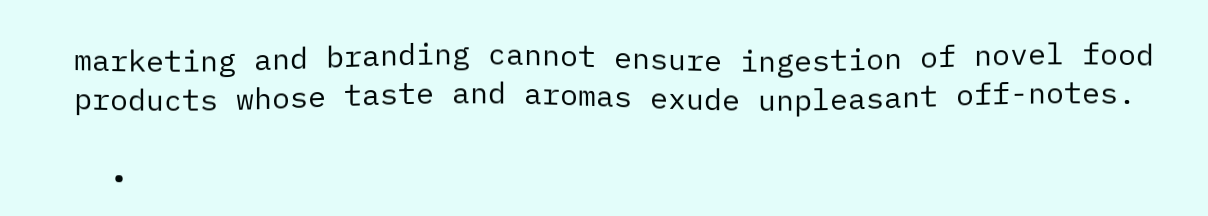marketing and branding cannot ensure ingestion of novel food products whose taste and aromas exude unpleasant off-notes.

  •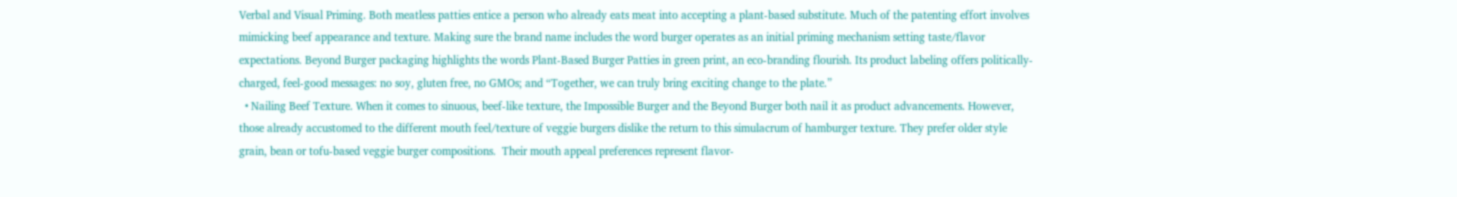Verbal and Visual Priming. Both meatless patties entice a person who already eats meat into accepting a plant-based substitute. Much of the patenting effort involves mimicking beef appearance and texture. Making sure the brand name includes the word burger operates as an initial priming mechanism setting taste/flavor expectations. Beyond Burger packaging highlights the words Plant-Based Burger Patties in green print, an eco-branding flourish. Its product labeling offers politically-charged, feel-good messages: no soy, gluten free, no GMOs; and “Together, we can truly bring exciting change to the plate.”
  • Nailing Beef Texture. When it comes to sinuous, beef-like texture, the Impossible Burger and the Beyond Burger both nail it as product advancements. However, those already accustomed to the different mouth feel/texture of veggie burgers dislike the return to this simulacrum of hamburger texture. They prefer older style grain, bean or tofu-based veggie burger compositions.  Their mouth appeal preferences represent flavor-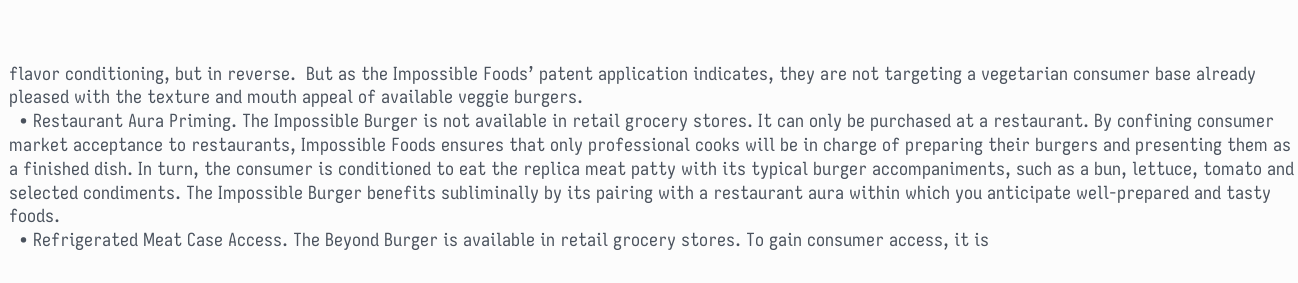flavor conditioning, but in reverse.  But as the Impossible Foods’ patent application indicates, they are not targeting a vegetarian consumer base already pleased with the texture and mouth appeal of available veggie burgers.
  • Restaurant Aura Priming. The Impossible Burger is not available in retail grocery stores. It can only be purchased at a restaurant. By confining consumer market acceptance to restaurants, Impossible Foods ensures that only professional cooks will be in charge of preparing their burgers and presenting them as a finished dish. In turn, the consumer is conditioned to eat the replica meat patty with its typical burger accompaniments, such as a bun, lettuce, tomato and selected condiments. The Impossible Burger benefits subliminally by its pairing with a restaurant aura within which you anticipate well-prepared and tasty foods.
  • Refrigerated Meat Case Access. The Beyond Burger is available in retail grocery stores. To gain consumer access, it is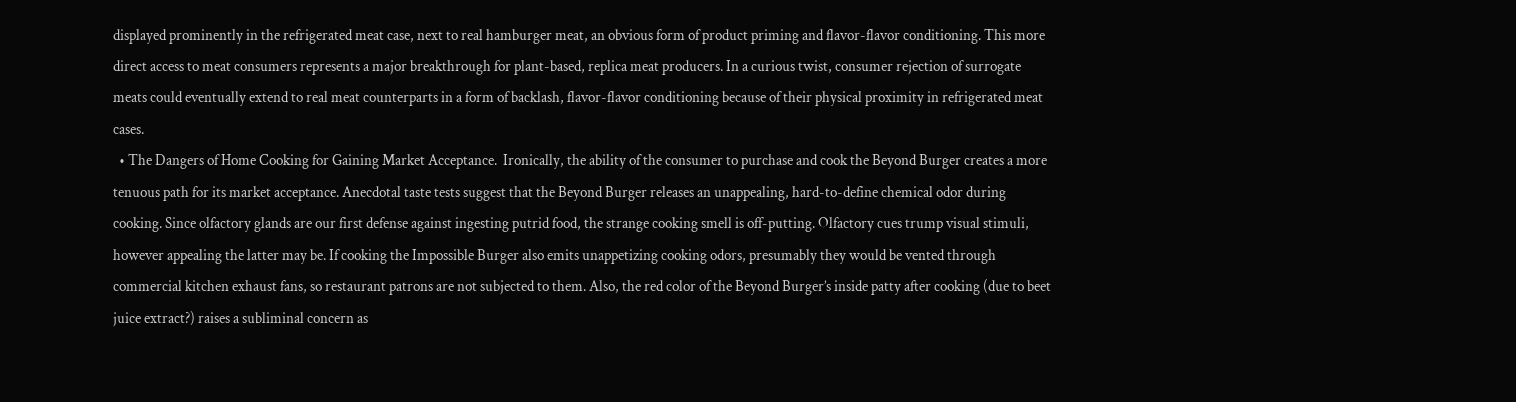displayed prominently in the refrigerated meat case, next to real hamburger meat, an obvious form of product priming and flavor-flavor conditioning. This more direct access to meat consumers represents a major breakthrough for plant-based, replica meat producers. In a curious twist, consumer rejection of surrogate meats could eventually extend to real meat counterparts in a form of backlash, flavor-flavor conditioning because of their physical proximity in refrigerated meat cases.
  • The Dangers of Home Cooking for Gaining Market Acceptance.  Ironically, the ability of the consumer to purchase and cook the Beyond Burger creates a more tenuous path for its market acceptance. Anecdotal taste tests suggest that the Beyond Burger releases an unappealing, hard-to-define chemical odor during cooking. Since olfactory glands are our first defense against ingesting putrid food, the strange cooking smell is off-putting. Olfactory cues trump visual stimuli, however appealing the latter may be. If cooking the Impossible Burger also emits unappetizing cooking odors, presumably they would be vented through commercial kitchen exhaust fans, so restaurant patrons are not subjected to them. Also, the red color of the Beyond Burger’s inside patty after cooking (due to beet juice extract?) raises a subliminal concern as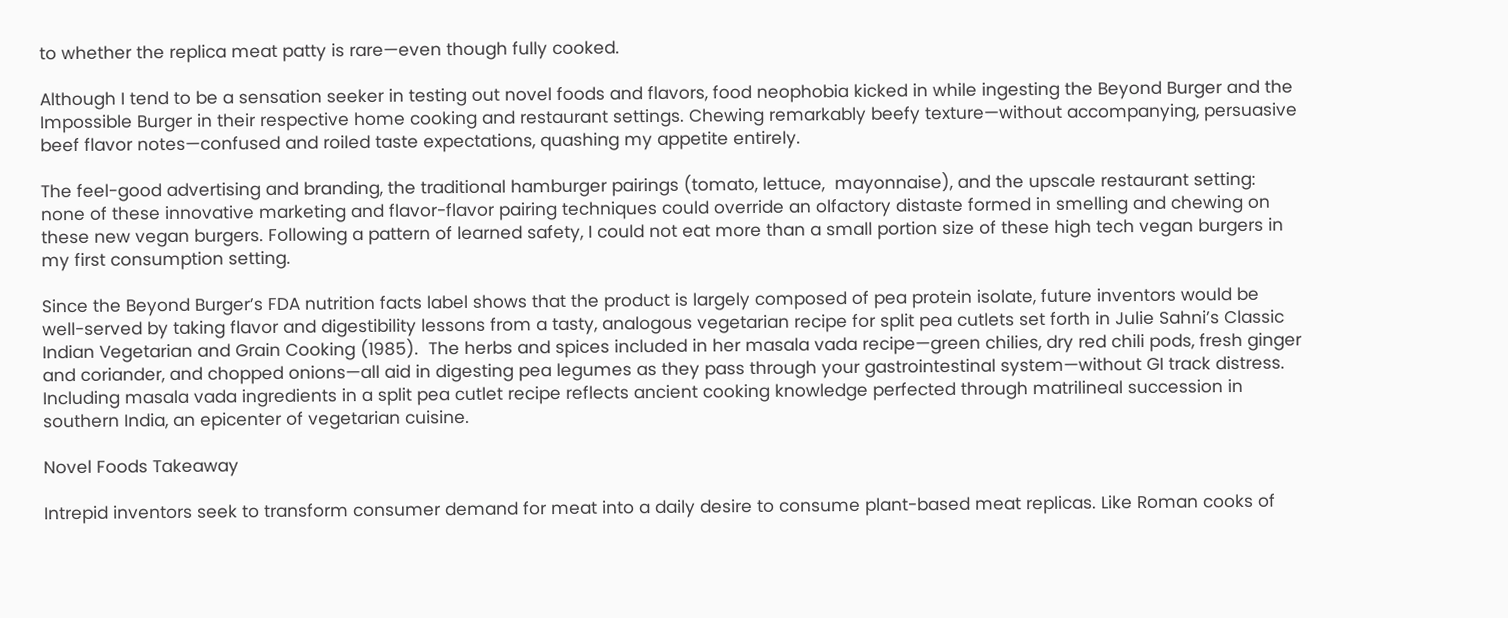to whether the replica meat patty is rare—even though fully cooked.

Although I tend to be a sensation seeker in testing out novel foods and flavors, food neophobia kicked in while ingesting the Beyond Burger and the Impossible Burger in their respective home cooking and restaurant settings. Chewing remarkably beefy texture—without accompanying, persuasive beef flavor notes—confused and roiled taste expectations, quashing my appetite entirely.

The feel-good advertising and branding, the traditional hamburger pairings (tomato, lettuce,  mayonnaise), and the upscale restaurant setting:  none of these innovative marketing and flavor-flavor pairing techniques could override an olfactory distaste formed in smelling and chewing on these new vegan burgers. Following a pattern of learned safety, I could not eat more than a small portion size of these high tech vegan burgers in my first consumption setting.

Since the Beyond Burger’s FDA nutrition facts label shows that the product is largely composed of pea protein isolate, future inventors would be well-served by taking flavor and digestibility lessons from a tasty, analogous vegetarian recipe for split pea cutlets set forth in Julie Sahni’s Classic Indian Vegetarian and Grain Cooking (1985).  The herbs and spices included in her masala vada recipe—green chilies, dry red chili pods, fresh ginger and coriander, and chopped onions—all aid in digesting pea legumes as they pass through your gastrointestinal system—without GI track distress.  Including masala vada ingredients in a split pea cutlet recipe reflects ancient cooking knowledge perfected through matrilineal succession in southern India, an epicenter of vegetarian cuisine.

Novel Foods Takeaway

Intrepid inventors seek to transform consumer demand for meat into a daily desire to consume plant-based meat replicas. Like Roman cooks of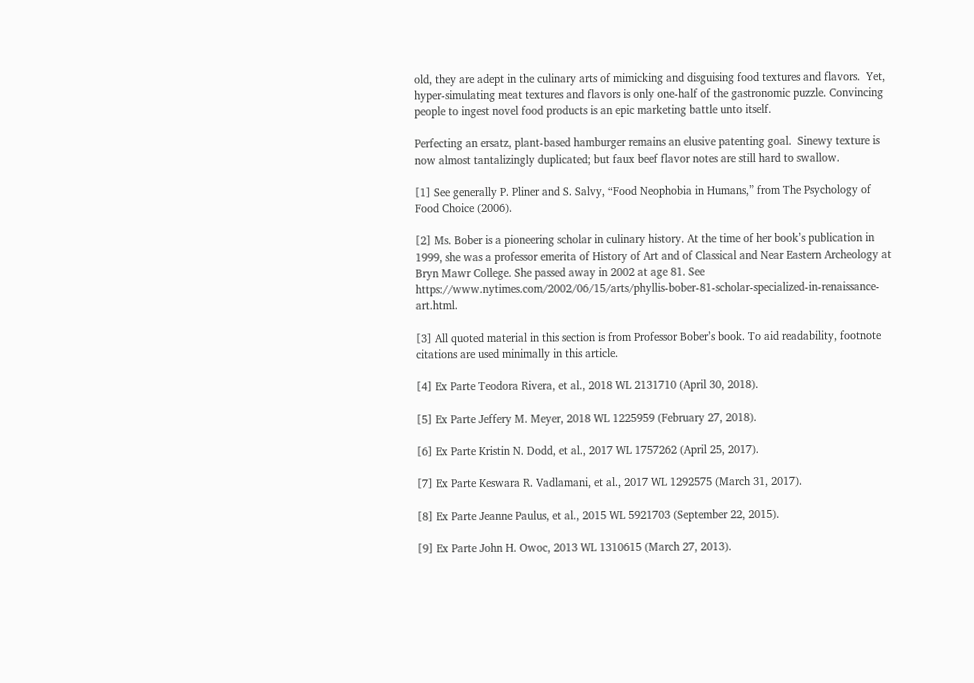old, they are adept in the culinary arts of mimicking and disguising food textures and flavors.  Yet, hyper-simulating meat textures and flavors is only one-half of the gastronomic puzzle. Convincing people to ingest novel food products is an epic marketing battle unto itself.

Perfecting an ersatz, plant-based hamburger remains an elusive patenting goal.  Sinewy texture is now almost tantalizingly duplicated; but faux beef flavor notes are still hard to swallow.

[1] See generally P. Pliner and S. Salvy, “Food Neophobia in Humans,” from The Psychology of Food Choice (2006).

[2] Ms. Bober is a pioneering scholar in culinary history. At the time of her book’s publication in 1999, she was a professor emerita of History of Art and of Classical and Near Eastern Archeology at Bryn Mawr College. She passed away in 2002 at age 81. See https://www.nytimes.com/2002/06/15/arts/phyllis-bober-81-scholar-specialized-in-renaissance-art.html.

[3] All quoted material in this section is from Professor Bober’s book. To aid readability, footnote citations are used minimally in this article.

[4] Ex Parte Teodora Rivera, et al., 2018 WL 2131710 (April 30, 2018).

[5] Ex Parte Jeffery M. Meyer, 2018 WL 1225959 (February 27, 2018).

[6] Ex Parte Kristin N. Dodd, et al., 2017 WL 1757262 (April 25, 2017).

[7] Ex Parte Keswara R. Vadlamani, et al., 2017 WL 1292575 (March 31, 2017).

[8] Ex Parte Jeanne Paulus, et al., 2015 WL 5921703 (September 22, 2015).

[9] Ex Parte John H. Owoc, 2013 WL 1310615 (March 27, 2013).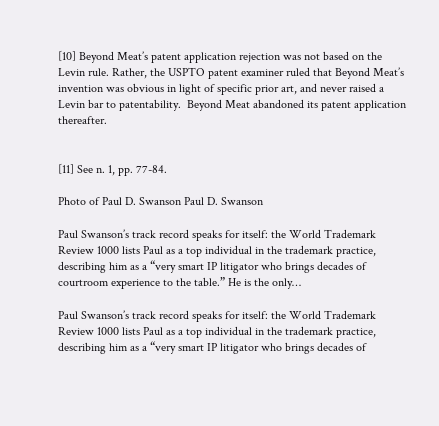[10] Beyond Meat’s patent application rejection was not based on the Levin rule. Rather, the USPTO patent examiner ruled that Beyond Meat’s invention was obvious in light of specific prior art, and never raised a Levin bar to patentability.  Beyond Meat abandoned its patent application thereafter.


[11] See n. 1, pp. 77-84.

Photo of Paul D. Swanson Paul D. Swanson

Paul Swanson’s track record speaks for itself: the World Trademark Review 1000 lists Paul as a top individual in the trademark practice, describing him as a “very smart IP litigator who brings decades of courtroom experience to the table.” He is the only…

Paul Swanson’s track record speaks for itself: the World Trademark Review 1000 lists Paul as a top individual in the trademark practice, describing him as a “very smart IP litigator who brings decades of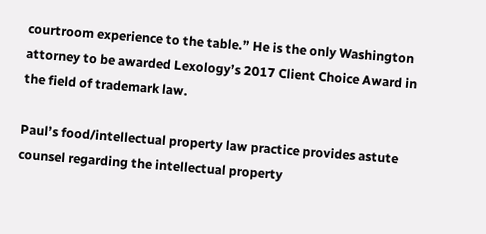courtroom experience to the table.” He is the only Washington attorney to be awarded Lexology’s 2017 Client Choice Award in the field of trademark law.

Paul’s food/intellectual property law practice provides astute counsel regarding the intellectual property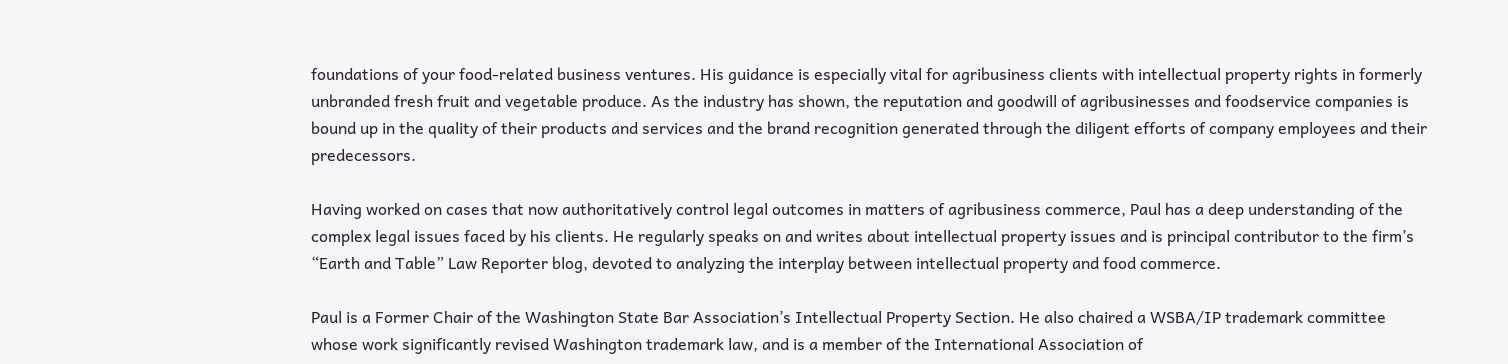foundations of your food-related business ventures. His guidance is especially vital for agribusiness clients with intellectual property rights in formerly unbranded fresh fruit and vegetable produce. As the industry has shown, the reputation and goodwill of agribusinesses and foodservice companies is bound up in the quality of their products and services and the brand recognition generated through the diligent efforts of company employees and their predecessors.

Having worked on cases that now authoritatively control legal outcomes in matters of agribusiness commerce, Paul has a deep understanding of the complex legal issues faced by his clients. He regularly speaks on and writes about intellectual property issues and is principal contributor to the firm’s “Earth and Table” Law Reporter blog, devoted to analyzing the interplay between intellectual property and food commerce.

Paul is a Former Chair of the Washington State Bar Association’s Intellectual Property Section. He also chaired a WSBA/IP trademark committee whose work significantly revised Washington trademark law, and is a member of the International Association of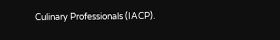Culinary Professionals (IACP).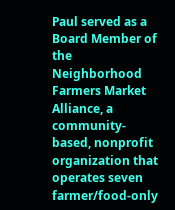Paul served as a Board Member of the Neighborhood Farmers Market Alliance, a community-based, nonprofit organization that operates seven farmer/food-only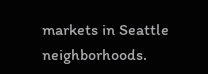markets in Seattle neighborhoods.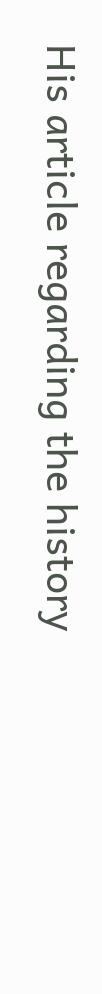His article regarding the history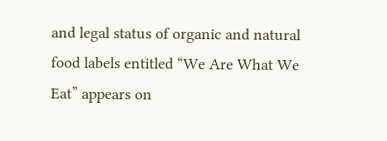and legal status of organic and natural food labels entitled “We Are What We Eat” appears on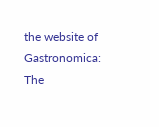the website of Gastronomica: The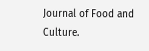Journal of Food and Culture.